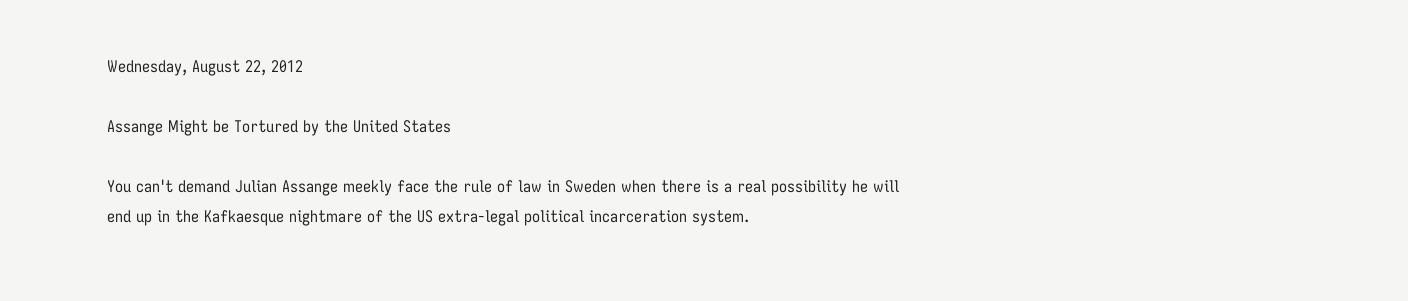Wednesday, August 22, 2012

Assange Might be Tortured by the United States

You can't demand Julian Assange meekly face the rule of law in Sweden when there is a real possibility he will end up in the Kafkaesque nightmare of the US extra-legal political incarceration system.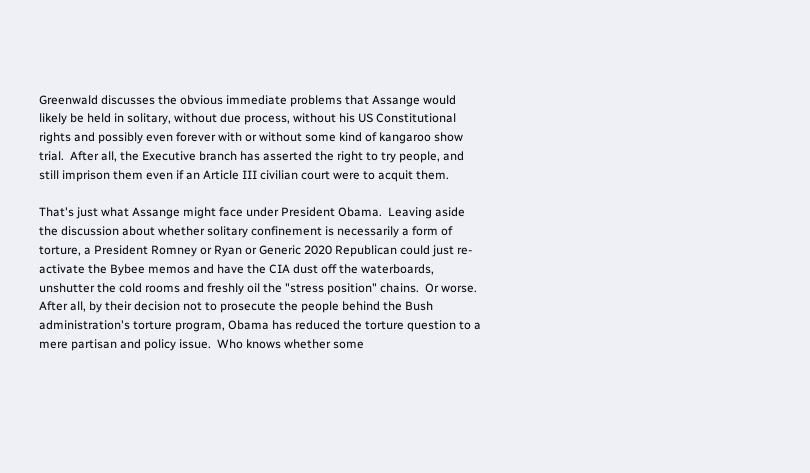Greenwald discusses the obvious immediate problems that Assange would likely be held in solitary, without due process, without his US Constitutional rights and possibly even forever with or without some kind of kangaroo show trial.  After all, the Executive branch has asserted the right to try people, and still imprison them even if an Article III civilian court were to acquit them.

That's just what Assange might face under President Obama.  Leaving aside the discussion about whether solitary confinement is necessarily a form of torture, a President Romney or Ryan or Generic 2020 Republican could just re-activate the Bybee memos and have the CIA dust off the waterboards, unshutter the cold rooms and freshly oil the "stress position" chains.  Or worse.  After all, by their decision not to prosecute the people behind the Bush administration's torture program, Obama has reduced the torture question to a mere partisan and policy issue.  Who knows whether some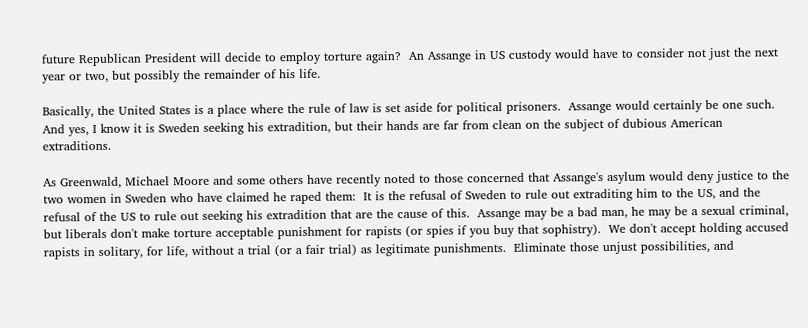future Republican President will decide to employ torture again?  An Assange in US custody would have to consider not just the next year or two, but possibly the remainder of his life.

Basically, the United States is a place where the rule of law is set aside for political prisoners.  Assange would certainly be one such.  And yes, I know it is Sweden seeking his extradition, but their hands are far from clean on the subject of dubious American extraditions.

As Greenwald, Michael Moore and some others have recently noted to those concerned that Assange's asylum would deny justice to the two women in Sweden who have claimed he raped them:  It is the refusal of Sweden to rule out extraditing him to the US, and the refusal of the US to rule out seeking his extradition that are the cause of this.  Assange may be a bad man, he may be a sexual criminal, but liberals don't make torture acceptable punishment for rapists (or spies if you buy that sophistry).  We don't accept holding accused rapists in solitary, for life, without a trial (or a fair trial) as legitimate punishments.  Eliminate those unjust possibilities, and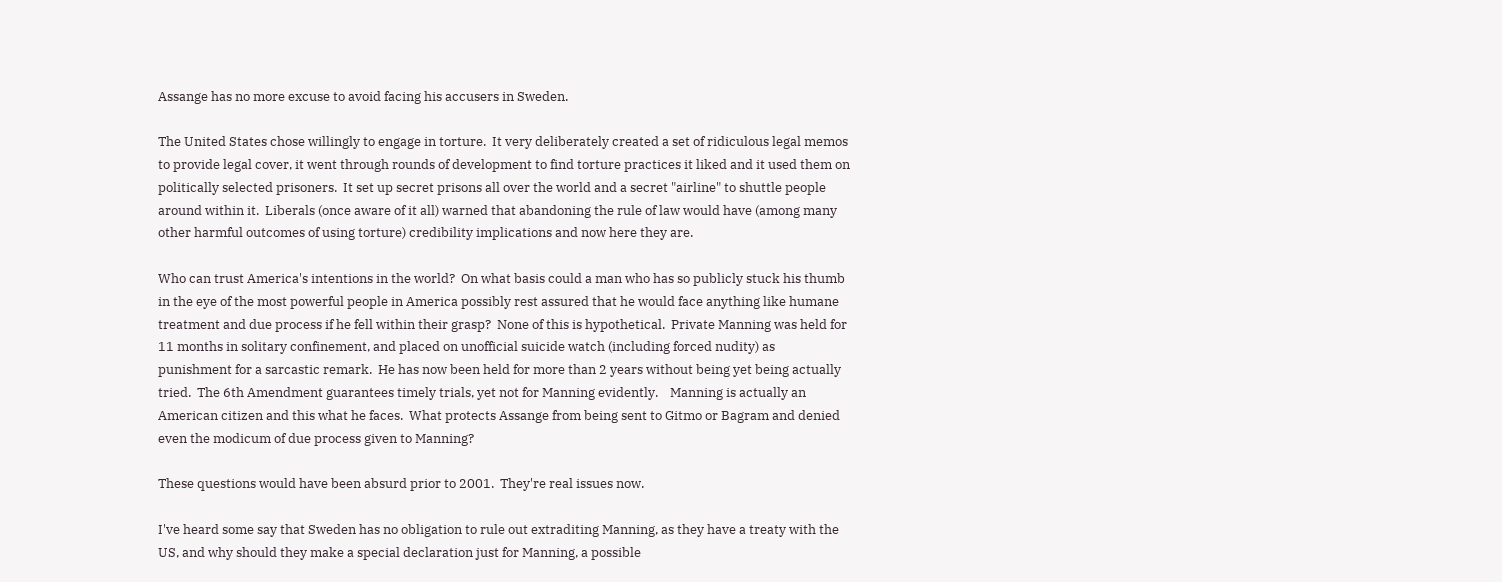Assange has no more excuse to avoid facing his accusers in Sweden.

The United States chose willingly to engage in torture.  It very deliberately created a set of ridiculous legal memos to provide legal cover, it went through rounds of development to find torture practices it liked and it used them on politically selected prisoners.  It set up secret prisons all over the world and a secret "airline" to shuttle people around within it.  Liberals (once aware of it all) warned that abandoning the rule of law would have (among many other harmful outcomes of using torture) credibility implications and now here they are.

Who can trust America's intentions in the world?  On what basis could a man who has so publicly stuck his thumb in the eye of the most powerful people in America possibly rest assured that he would face anything like humane treatment and due process if he fell within their grasp?  None of this is hypothetical.  Private Manning was held for 11 months in solitary confinement, and placed on unofficial suicide watch (including forced nudity) as punishment for a sarcastic remark.  He has now been held for more than 2 years without being yet being actually tried.  The 6th Amendment guarantees timely trials, yet not for Manning evidently.    Manning is actually an American citizen and this what he faces.  What protects Assange from being sent to Gitmo or Bagram and denied even the modicum of due process given to Manning?

These questions would have been absurd prior to 2001.  They're real issues now.

I've heard some say that Sweden has no obligation to rule out extraditing Manning, as they have a treaty with the US, and why should they make a special declaration just for Manning, a possible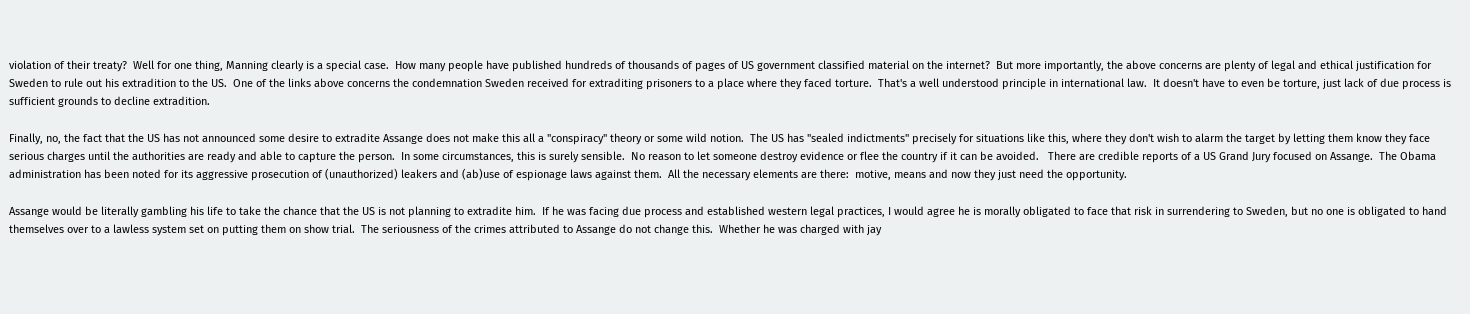violation of their treaty?  Well for one thing, Manning clearly is a special case.  How many people have published hundreds of thousands of pages of US government classified material on the internet?  But more importantly, the above concerns are plenty of legal and ethical justification for Sweden to rule out his extradition to the US.  One of the links above concerns the condemnation Sweden received for extraditing prisoners to a place where they faced torture.  That's a well understood principle in international law.  It doesn't have to even be torture, just lack of due process is sufficient grounds to decline extradition.

Finally, no, the fact that the US has not announced some desire to extradite Assange does not make this all a "conspiracy" theory or some wild notion.  The US has "sealed indictments" precisely for situations like this, where they don't wish to alarm the target by letting them know they face serious charges until the authorities are ready and able to capture the person.  In some circumstances, this is surely sensible.  No reason to let someone destroy evidence or flee the country if it can be avoided.   There are credible reports of a US Grand Jury focused on Assange.  The Obama administration has been noted for its aggressive prosecution of (unauthorized) leakers and (ab)use of espionage laws against them.  All the necessary elements are there:  motive, means and now they just need the opportunity.

Assange would be literally gambling his life to take the chance that the US is not planning to extradite him.  If he was facing due process and established western legal practices, I would agree he is morally obligated to face that risk in surrendering to Sweden, but no one is obligated to hand themselves over to a lawless system set on putting them on show trial.  The seriousness of the crimes attributed to Assange do not change this.  Whether he was charged with jay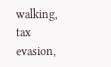walking, tax evasion,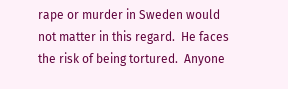rape or murder in Sweden would not matter in this regard.  He faces the risk of being tortured.  Anyone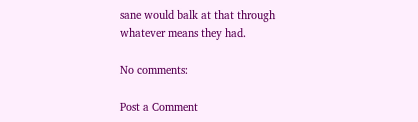sane would balk at that through whatever means they had.

No comments:

Post a Comment